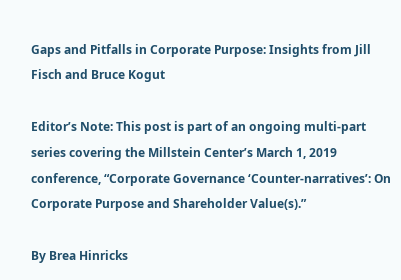Gaps and Pitfalls in Corporate Purpose: Insights from Jill Fisch and Bruce Kogut

Editor’s Note: This post is part of an ongoing multi-part series covering the Millstein Center’s March 1, 2019 conference, “Corporate Governance ‘Counter-narratives’: On Corporate Purpose and Shareholder Value(s).”

By Brea Hinricks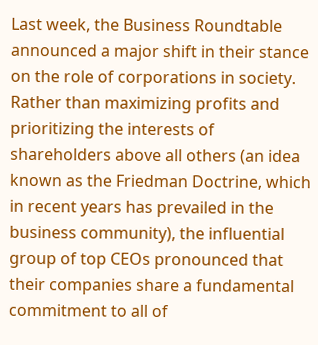Last week, the Business Roundtable announced a major shift in their stance on the role of corporations in society. Rather than maximizing profits and prioritizing the interests of shareholders above all others (an idea known as the Friedman Doctrine, which in recent years has prevailed in the business community), the influential group of top CEOs pronounced that their companies share a fundamental commitment to all of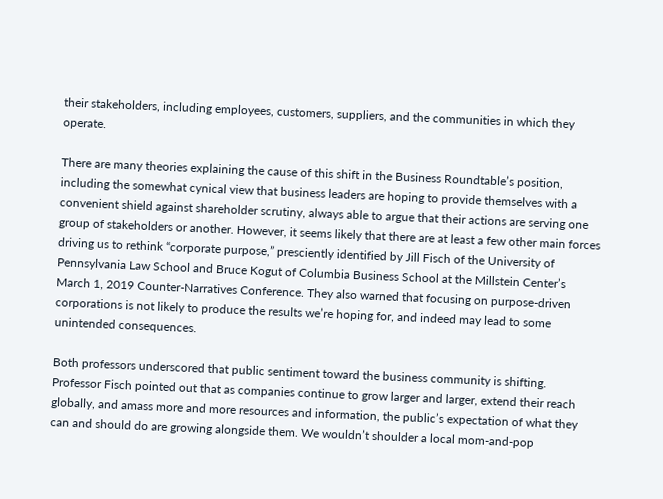their stakeholders, including employees, customers, suppliers, and the communities in which they operate.

There are many theories explaining the cause of this shift in the Business Roundtable’s position, including the somewhat cynical view that business leaders are hoping to provide themselves with a convenient shield against shareholder scrutiny, always able to argue that their actions are serving one group of stakeholders or another. However, it seems likely that there are at least a few other main forces driving us to rethink “corporate purpose,” presciently identified by Jill Fisch of the University of Pennsylvania Law School and Bruce Kogut of Columbia Business School at the Millstein Center’s March 1, 2019 Counter-Narratives Conference. They also warned that focusing on purpose-driven corporations is not likely to produce the results we’re hoping for, and indeed may lead to some unintended consequences.

Both professors underscored that public sentiment toward the business community is shifting. Professor Fisch pointed out that as companies continue to grow larger and larger, extend their reach globally, and amass more and more resources and information, the public’s expectation of what they can and should do are growing alongside them. We wouldn’t shoulder a local mom-and-pop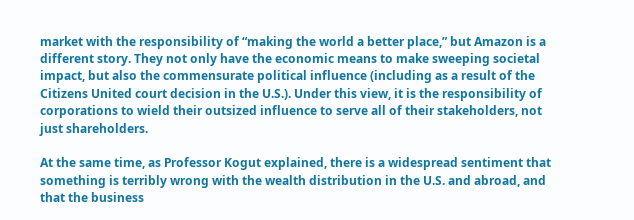market with the responsibility of “making the world a better place,” but Amazon is a different story. They not only have the economic means to make sweeping societal impact, but also the commensurate political influence (including as a result of the Citizens United court decision in the U.S.). Under this view, it is the responsibility of corporations to wield their outsized influence to serve all of their stakeholders, not just shareholders.

At the same time, as Professor Kogut explained, there is a widespread sentiment that something is terribly wrong with the wealth distribution in the U.S. and abroad, and that the business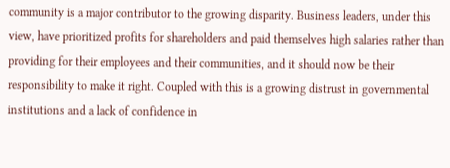community is a major contributor to the growing disparity. Business leaders, under this view, have prioritized profits for shareholders and paid themselves high salaries rather than providing for their employees and their communities, and it should now be their responsibility to make it right. Coupled with this is a growing distrust in governmental institutions and a lack of confidence in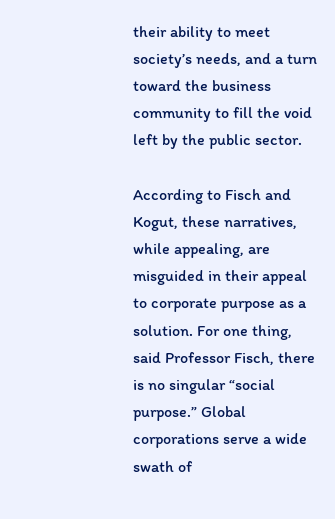their ability to meet society’s needs, and a turn toward the business community to fill the void left by the public sector.

According to Fisch and Kogut, these narratives, while appealing, are misguided in their appeal to corporate purpose as a solution. For one thing, said Professor Fisch, there is no singular “social purpose.” Global corporations serve a wide swath of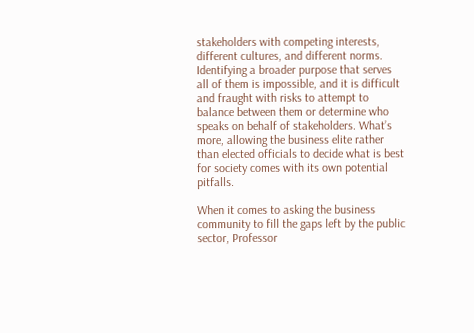stakeholders with competing interests, different cultures, and different norms. Identifying a broader purpose that serves all of them is impossible, and it is difficult and fraught with risks to attempt to balance between them or determine who speaks on behalf of stakeholders. What’s more, allowing the business elite rather than elected officials to decide what is best for society comes with its own potential pitfalls.

When it comes to asking the business community to fill the gaps left by the public sector, Professor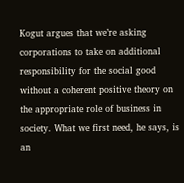Kogut argues that we’re asking corporations to take on additional responsibility for the social good without a coherent positive theory on the appropriate role of business in society. What we first need, he says, is an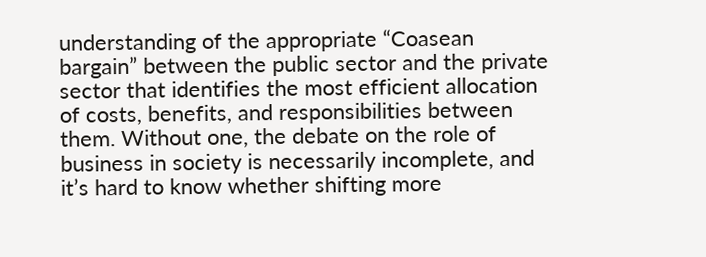understanding of the appropriate “Coasean bargain” between the public sector and the private sector that identifies the most efficient allocation of costs, benefits, and responsibilities between them. Without one, the debate on the role of business in society is necessarily incomplete, and it’s hard to know whether shifting more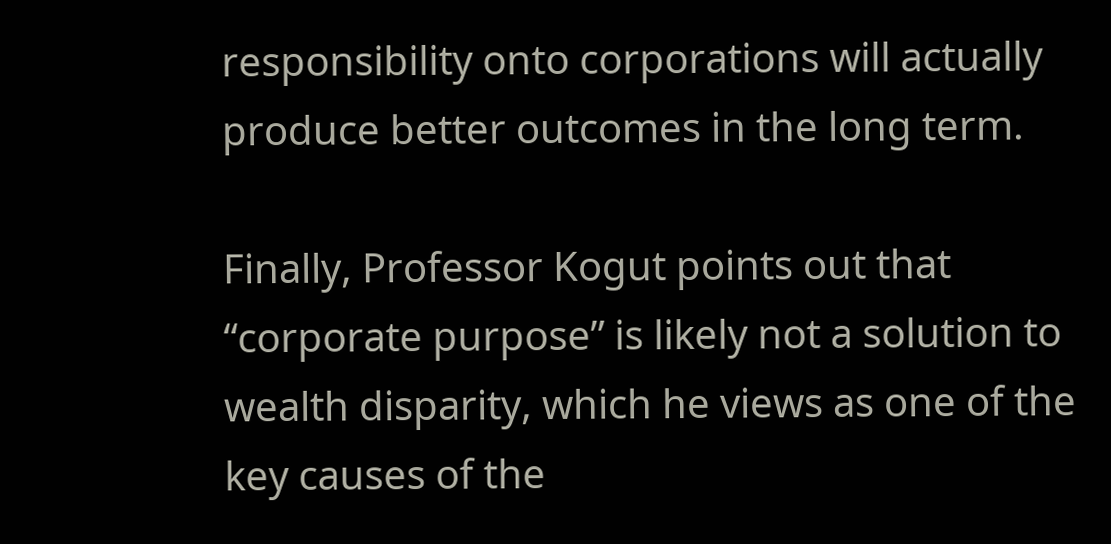responsibility onto corporations will actually produce better outcomes in the long term.

Finally, Professor Kogut points out that “corporate purpose” is likely not a solution to wealth disparity, which he views as one of the key causes of the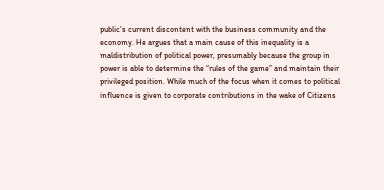public’s current discontent with the business community and the economy. He argues that a main cause of this inequality is a maldistribution of political power, presumably because the group in power is able to determine the “rules of the game” and maintain their privileged position. While much of the focus when it comes to political influence is given to corporate contributions in the wake of Citizens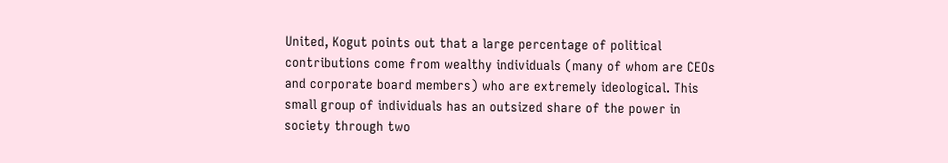United, Kogut points out that a large percentage of political contributions come from wealthy individuals (many of whom are CEOs and corporate board members) who are extremely ideological. This small group of individuals has an outsized share of the power in society through two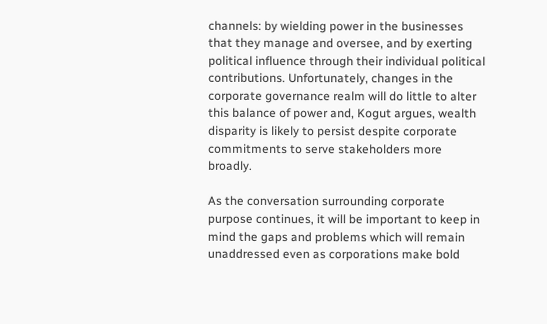channels: by wielding power in the businesses that they manage and oversee, and by exerting political influence through their individual political contributions. Unfortunately, changes in the corporate governance realm will do little to alter this balance of power and, Kogut argues, wealth disparity is likely to persist despite corporate commitments to serve stakeholders more broadly.

As the conversation surrounding corporate purpose continues, it will be important to keep in mind the gaps and problems which will remain unaddressed even as corporations make bold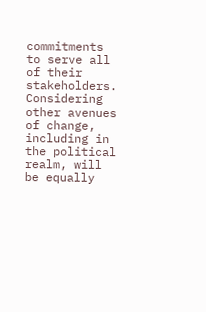commitments to serve all of their stakeholders. Considering other avenues of change, including in the political realm, will be equally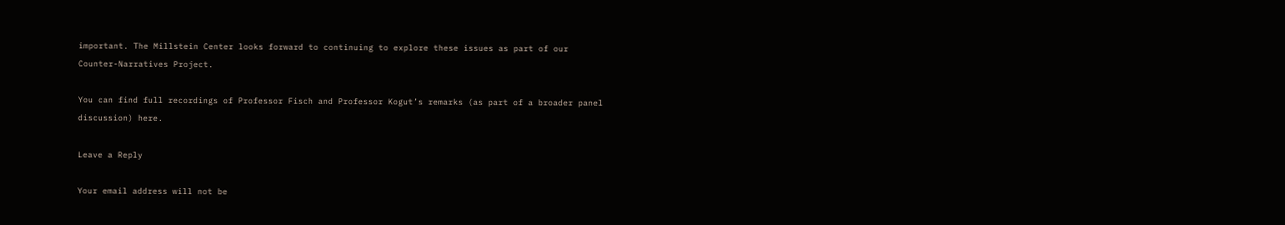important. The Millstein Center looks forward to continuing to explore these issues as part of our Counter-Narratives Project.

You can find full recordings of Professor Fisch and Professor Kogut’s remarks (as part of a broader panel discussion) here.

Leave a Reply

Your email address will not be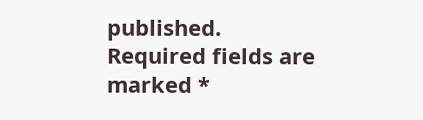published. Required fields are marked *